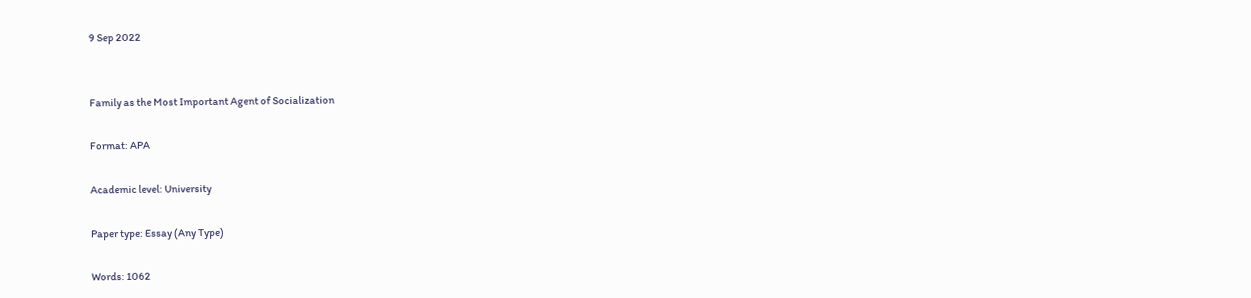9 Sep 2022


Family as the Most Important Agent of Socialization

Format: APA

Academic level: University

Paper type: Essay (Any Type)

Words: 1062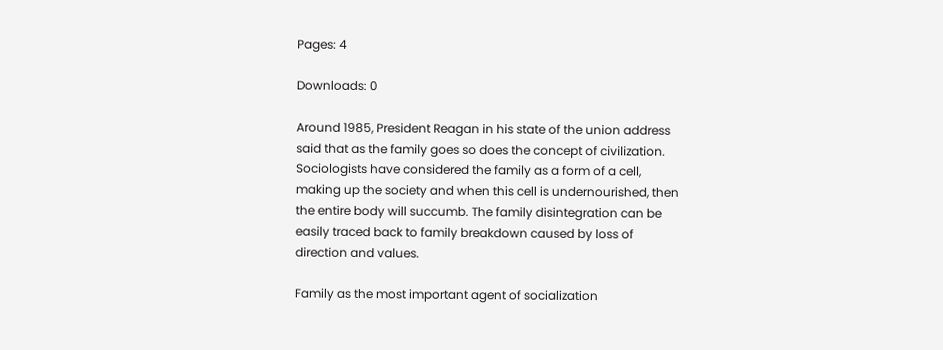Pages: 4

Downloads: 0

Around 1985, President Reagan in his state of the union address said that as the family goes so does the concept of civilization. Sociologists have considered the family as a form of a cell, making up the society and when this cell is undernourished, then the entire body will succumb. The family disintegration can be easily traced back to family breakdown caused by loss of direction and values.

Family as the most important agent of socialization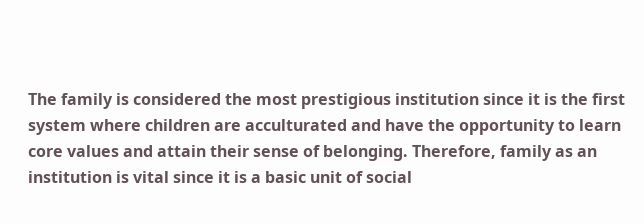The family is considered the most prestigious institution since it is the first system where children are acculturated and have the opportunity to learn core values and attain their sense of belonging. Therefore, family as an institution is vital since it is a basic unit of social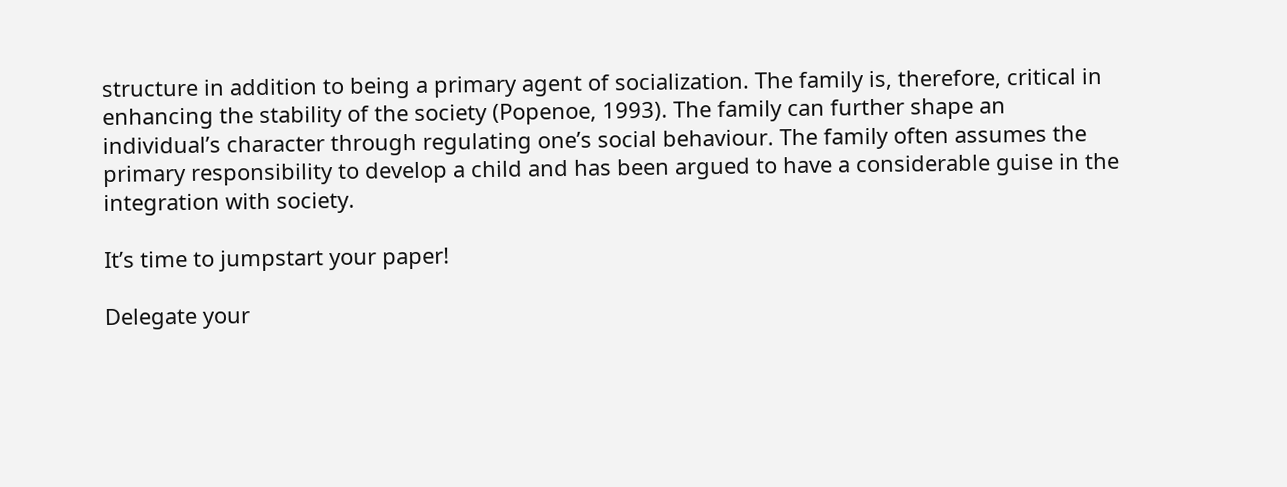structure in addition to being a primary agent of socialization. The family is, therefore, critical in enhancing the stability of the society (Popenoe, 1993). The family can further shape an individual’s character through regulating one’s social behaviour. The family often assumes the primary responsibility to develop a child and has been argued to have a considerable guise in the integration with society.

It’s time to jumpstart your paper!

Delegate your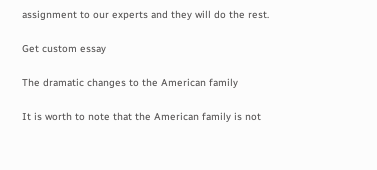assignment to our experts and they will do the rest.

Get custom essay

The dramatic changes to the American family

It is worth to note that the American family is not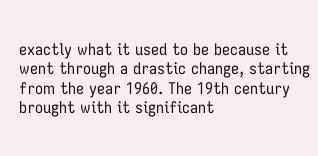exactly what it used to be because it went through a drastic change, starting from the year 1960. The 19th century brought with it significant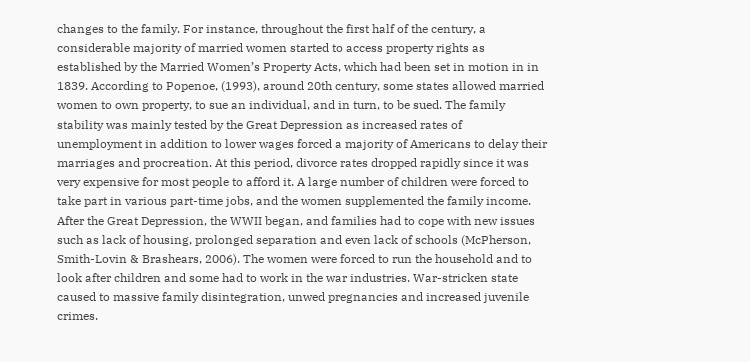changes to the family. For instance, throughout the first half of the century, a considerable majority of married women started to access property rights as established by the Married Women’s Property Acts, which had been set in motion in in 1839. According to Popenoe, (1993), around 20th century, some states allowed married women to own property, to sue an individual, and in turn, to be sued. The family stability was mainly tested by the Great Depression as increased rates of unemployment in addition to lower wages forced a majority of Americans to delay their marriages and procreation. At this period, divorce rates dropped rapidly since it was very expensive for most people to afford it. A large number of children were forced to take part in various part-time jobs, and the women supplemented the family income. After the Great Depression, the WWII began, and families had to cope with new issues such as lack of housing, prolonged separation and even lack of schools (McPherson, Smith-Lovin & Brashears, 2006). The women were forced to run the household and to look after children and some had to work in the war industries. War-stricken state caused to massive family disintegration, unwed pregnancies and increased juvenile crimes.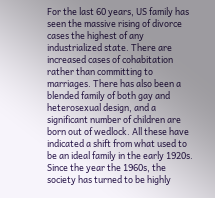For the last 60 years, US family has seen the massive rising of divorce cases the highest of any industrialized state. There are increased cases of cohabitation rather than committing to marriages. There has also been a blended family of both gay and heterosexual design, and a significant number of children are born out of wedlock. All these have indicated a shift from what used to be an ideal family in the early 1920s. Since the year the 1960s, the society has turned to be highly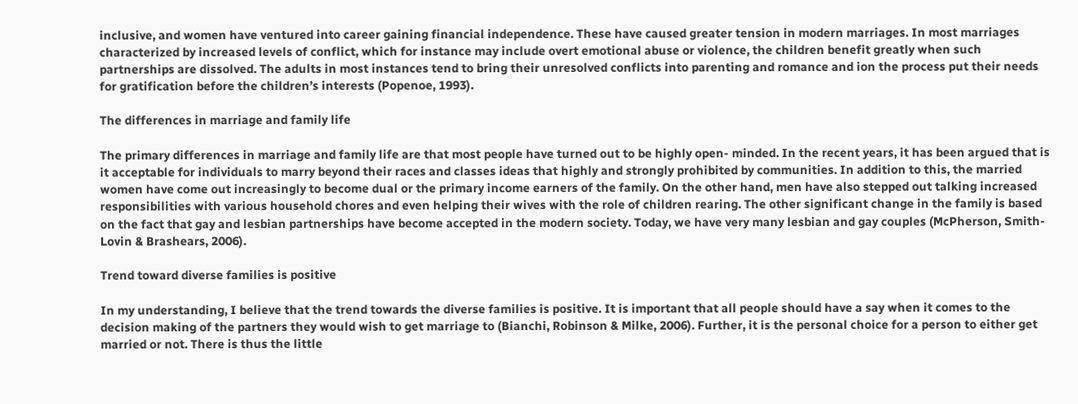inclusive, and women have ventured into career gaining financial independence. These have caused greater tension in modern marriages. In most marriages characterized by increased levels of conflict, which for instance may include overt emotional abuse or violence, the children benefit greatly when such partnerships are dissolved. The adults in most instances tend to bring their unresolved conflicts into parenting and romance and ion the process put their needs for gratification before the children’s interests (Popenoe, 1993).

The differences in marriage and family life

The primary differences in marriage and family life are that most people have turned out to be highly open- minded. In the recent years, it has been argued that is it acceptable for individuals to marry beyond their races and classes ideas that highly and strongly prohibited by communities. In addition to this, the married women have come out increasingly to become dual or the primary income earners of the family. On the other hand, men have also stepped out talking increased responsibilities with various household chores and even helping their wives with the role of children rearing. The other significant change in the family is based on the fact that gay and lesbian partnerships have become accepted in the modern society. Today, we have very many lesbian and gay couples (McPherson, Smith-Lovin & Brashears, 2006).

Trend toward diverse families is positive

In my understanding, I believe that the trend towards the diverse families is positive. It is important that all people should have a say when it comes to the decision making of the partners they would wish to get marriage to (Bianchi, Robinson & Milke, 2006). Further, it is the personal choice for a person to either get married or not. There is thus the little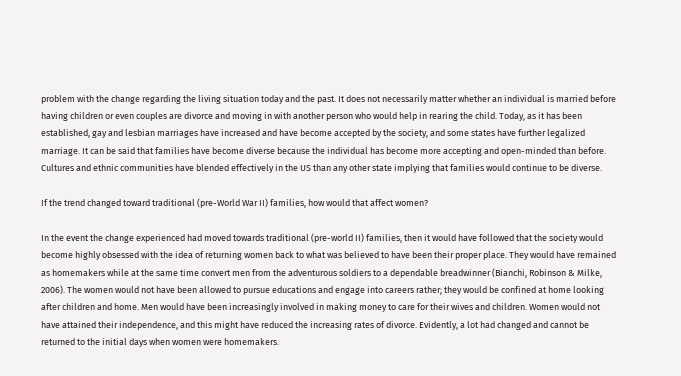problem with the change regarding the living situation today and the past. It does not necessarily matter whether an individual is married before having children or even couples are divorce and moving in with another person who would help in rearing the child. Today, as it has been established, gay and lesbian marriages have increased and have become accepted by the society, and some states have further legalized marriage. It can be said that families have become diverse because the individual has become more accepting and open-minded than before. Cultures and ethnic communities have blended effectively in the US than any other state implying that families would continue to be diverse.

If the trend changed toward traditional (pre-World War II) families, how would that affect women?

In the event the change experienced had moved towards traditional (pre-world II) families, then it would have followed that the society would become highly obsessed with the idea of returning women back to what was believed to have been their proper place. They would have remained as homemakers while at the same time convert men from the adventurous soldiers to a dependable breadwinner (Bianchi, Robinson & Milke, 2006). The women would not have been allowed to pursue educations and engage into careers rather; they would be confined at home looking after children and home. Men would have been increasingly involved in making money to care for their wives and children. Women would not have attained their independence, and this might have reduced the increasing rates of divorce. Evidently, a lot had changed and cannot be returned to the initial days when women were homemakers.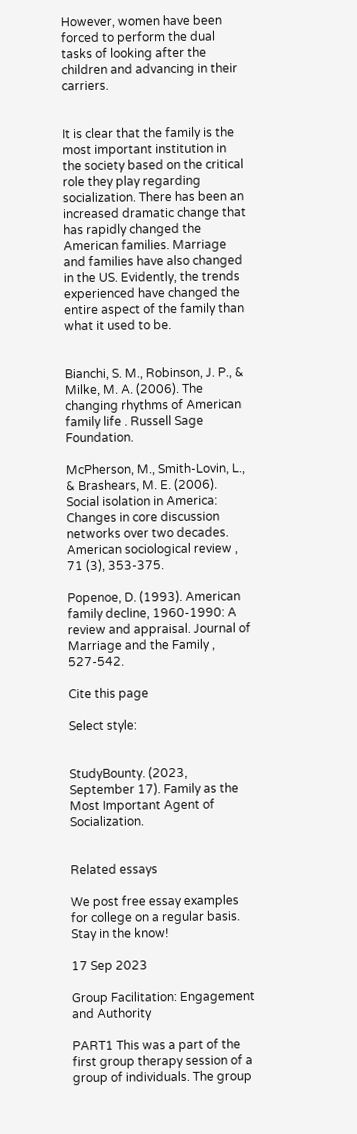However, women have been forced to perform the dual tasks of looking after the children and advancing in their carriers.


It is clear that the family is the most important institution in the society based on the critical role they play regarding socialization. There has been an increased dramatic change that has rapidly changed the American families. Marriage and families have also changed in the US. Evidently, the trends experienced have changed the entire aspect of the family than what it used to be.


Bianchi, S. M., Robinson, J. P., & Milke, M. A. (2006). The changing rhythms of American family life . Russell Sage Foundation.

McPherson, M., Smith-Lovin, L., & Brashears, M. E. (2006). Social isolation in America: Changes in core discussion networks over two decades. American sociological review , 71 (3), 353-375.

Popenoe, D. (1993). American family decline, 1960-1990: A review and appraisal. Journal of Marriage and the Family , 527-542.

Cite this page

Select style:


StudyBounty. (2023, September 17). Family as the Most Important Agent of Socialization.


Related essays

We post free essay examples for college on a regular basis. Stay in the know!

17 Sep 2023

Group Facilitation: Engagement and Authority

PART1 This was a part of the first group therapy session of a group of individuals. The group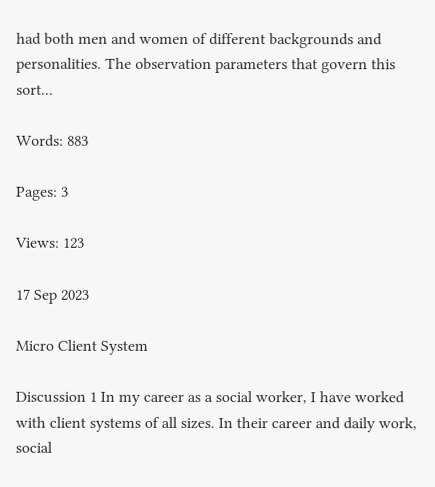had both men and women of different backgrounds and personalities. The observation parameters that govern this sort...

Words: 883

Pages: 3

Views: 123

17 Sep 2023

Micro Client System

Discussion 1 In my career as a social worker, I have worked with client systems of all sizes. In their career and daily work, social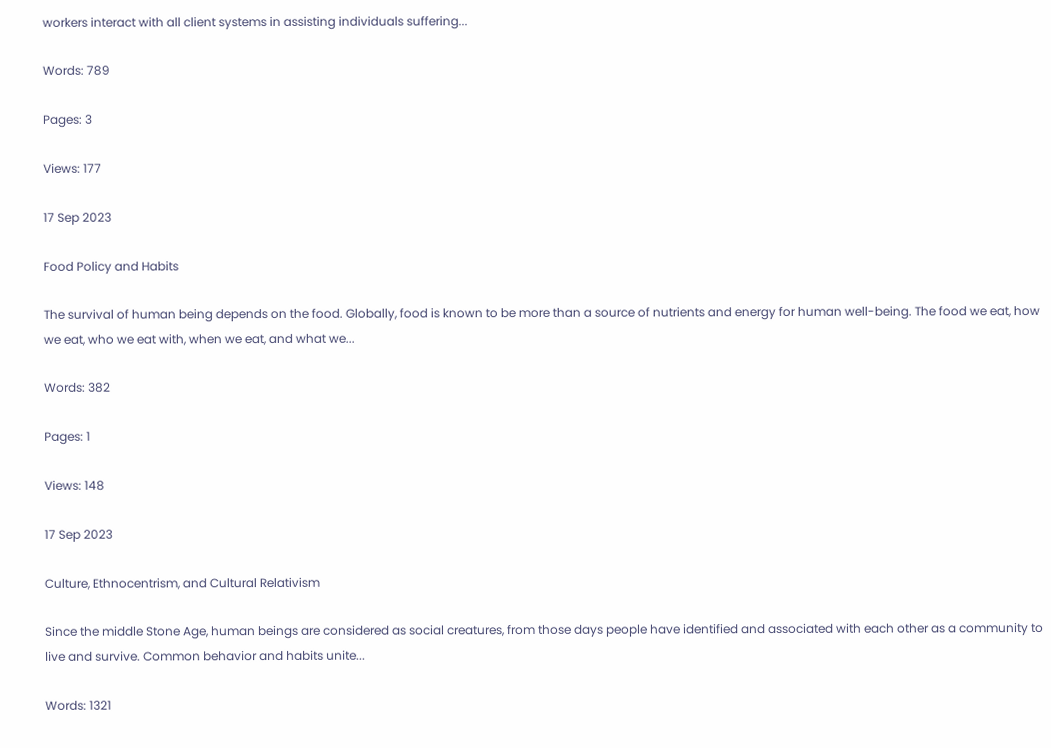workers interact with all client systems in assisting individuals suffering...

Words: 789

Pages: 3

Views: 177

17 Sep 2023

Food Policy and Habits

The survival of human being depends on the food. Globally, food is known to be more than a source of nutrients and energy for human well-being. The food we eat, how we eat, who we eat with, when we eat, and what we...

Words: 382

Pages: 1

Views: 148

17 Sep 2023

Culture, Ethnocentrism, and Cultural Relativism

Since the middle Stone Age, human beings are considered as social creatures, from those days people have identified and associated with each other as a community to live and survive. Common behavior and habits unite...

Words: 1321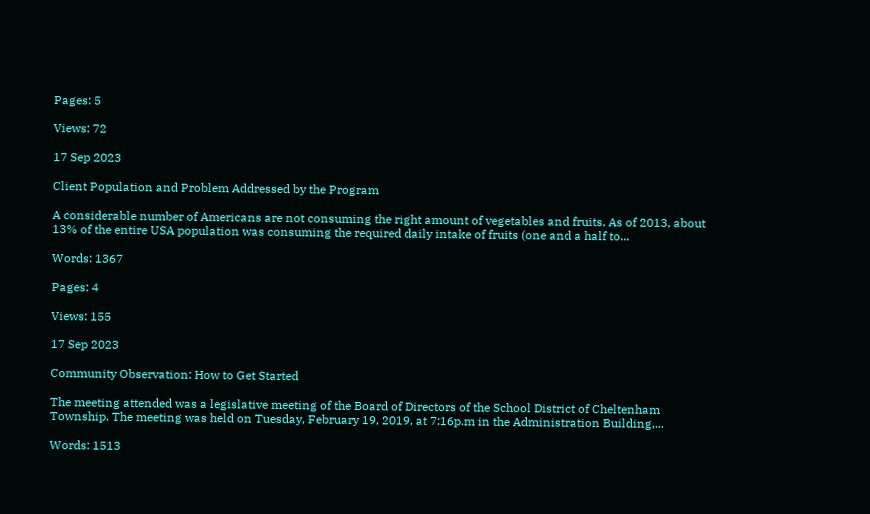Pages: 5

Views: 72

17 Sep 2023

Client Population and Problem Addressed by the Program

A considerable number of Americans are not consuming the right amount of vegetables and fruits. As of 2013, about 13% of the entire USA population was consuming the required daily intake of fruits (one and a half to...

Words: 1367

Pages: 4

Views: 155

17 Sep 2023

Community Observation: How to Get Started

The meeting attended was a legislative meeting of the Board of Directors of the School District of Cheltenham Township. The meeting was held on Tuesday, February 19, 2019, at 7:16p.m in the Administration Building,...

Words: 1513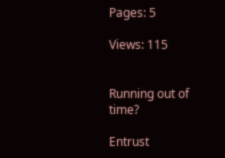Pages: 5

Views: 115


Running out of time?

Entrust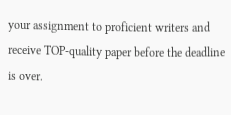your assignment to proficient writers and receive TOP-quality paper before the deadline is over.